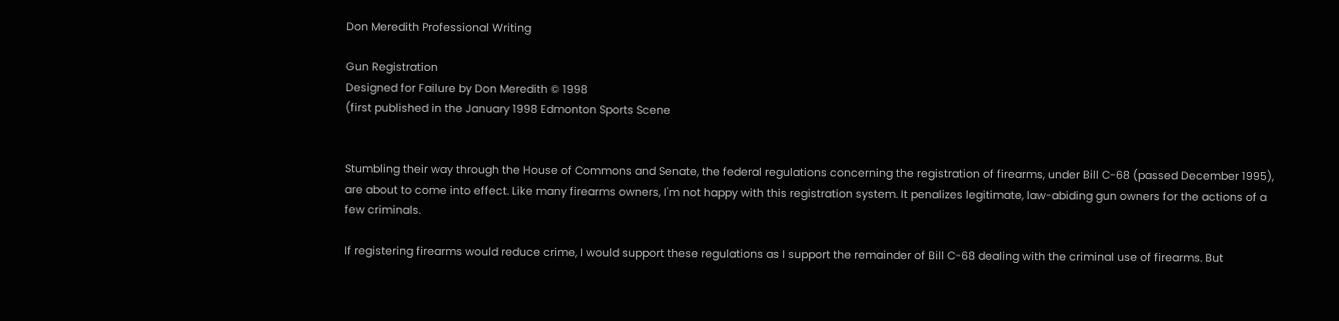Don Meredith Professional Writing

Gun Registration
Designed for Failure by Don Meredith © 1998
(first published in the January 1998 Edmonton Sports Scene


Stumbling their way through the House of Commons and Senate, the federal regulations concerning the registration of firearms, under Bill C-68 (passed December 1995), are about to come into effect. Like many firearms owners, I'm not happy with this registration system. It penalizes legitimate, law-abiding gun owners for the actions of a few criminals.

If registering firearms would reduce crime, I would support these regulations as I support the remainder of Bill C-68 dealing with the criminal use of firearms. But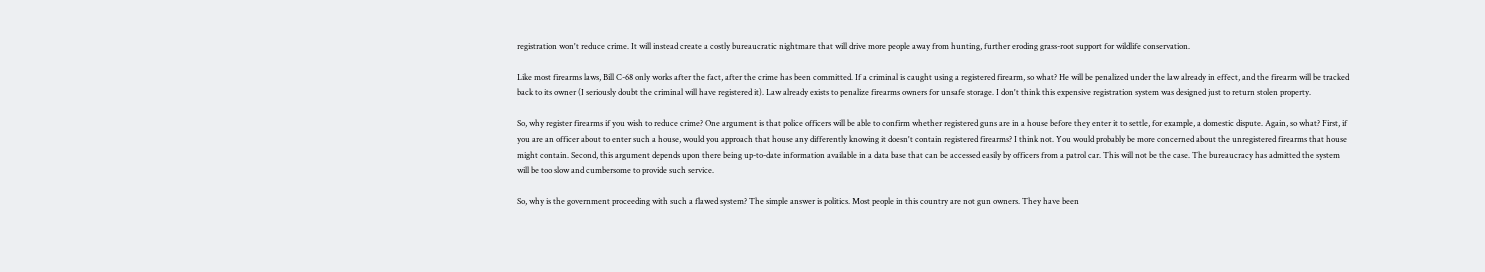registration won't reduce crime. It will instead create a costly bureaucratic nightmare that will drive more people away from hunting, further eroding grass-root support for wildlife conservation.

Like most firearms laws, Bill C-68 only works after the fact, after the crime has been committed. If a criminal is caught using a registered firearm, so what? He will be penalized under the law already in effect, and the firearm will be tracked back to its owner (I seriously doubt the criminal will have registered it). Law already exists to penalize firearms owners for unsafe storage. I don't think this expensive registration system was designed just to return stolen property.

So, why register firearms if you wish to reduce crime? One argument is that police officers will be able to confirm whether registered guns are in a house before they enter it to settle, for example, a domestic dispute. Again, so what? First, if you are an officer about to enter such a house, would you approach that house any differently knowing it doesn't contain registered firearms? I think not. You would probably be more concerned about the unregistered firearms that house might contain. Second, this argument depends upon there being up-to-date information available in a data base that can be accessed easily by officers from a patrol car. This will not be the case. The bureaucracy has admitted the system will be too slow and cumbersome to provide such service.

So, why is the government proceeding with such a flawed system? The simple answer is politics. Most people in this country are not gun owners. They have been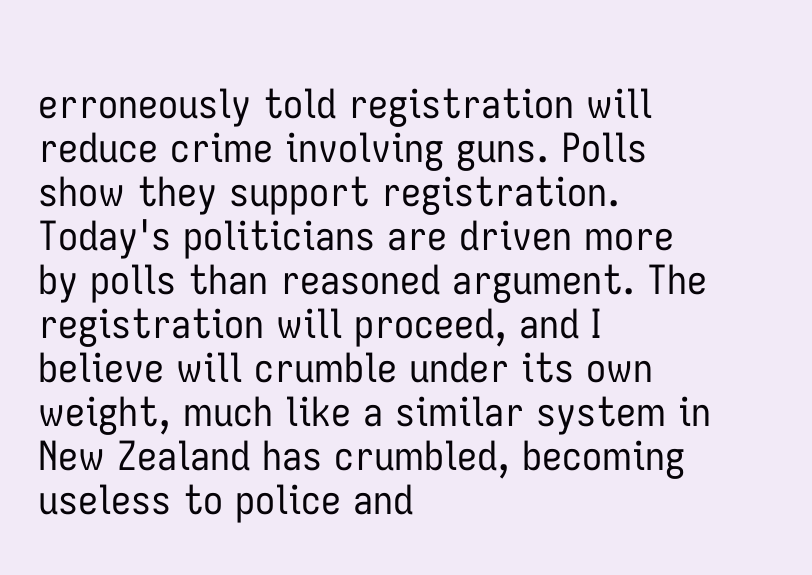erroneously told registration will reduce crime involving guns. Polls show they support registration. Today's politicians are driven more by polls than reasoned argument. The registration will proceed, and I believe will crumble under its own weight, much like a similar system in New Zealand has crumbled, becoming useless to police and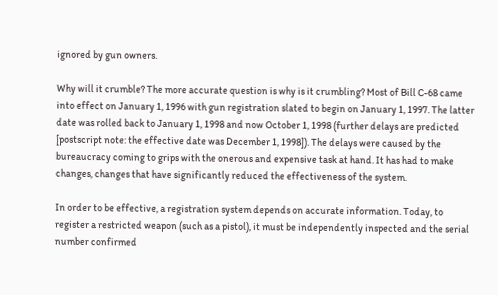ignored by gun owners.

Why will it crumble? The more accurate question is why is it crumbling? Most of Bill C-68 came into effect on January 1, 1996 with gun registration slated to begin on January 1, 1997. The latter date was rolled back to January 1, 1998 and now October 1, 1998 (further delays are predicted [postscript note: the effective date was December 1, 1998]). The delays were caused by the bureaucracy coming to grips with the onerous and expensive task at hand. It has had to make changes, changes that have significantly reduced the effectiveness of the system.

In order to be effective, a registration system depends on accurate information. Today, to register a restricted weapon (such as a pistol), it must be independently inspected and the serial number confirmed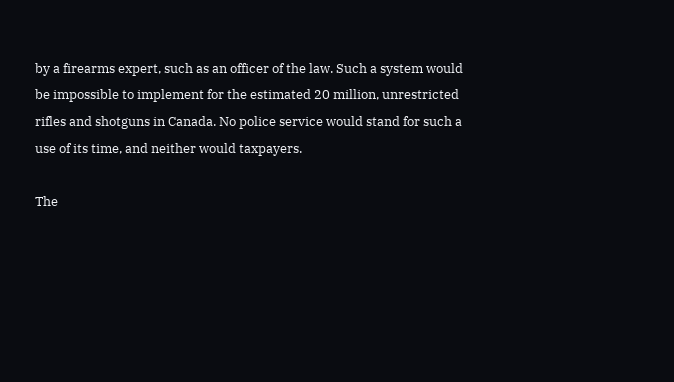by a firearms expert, such as an officer of the law. Such a system would be impossible to implement for the estimated 20 million, unrestricted rifles and shotguns in Canada. No police service would stand for such a use of its time, and neither would taxpayers.

The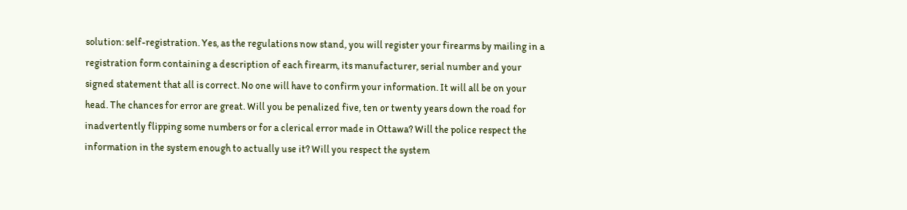solution: self-registration. Yes, as the regulations now stand, you will register your firearms by mailing in a registration form containing a description of each firearm, its manufacturer, serial number and your signed statement that all is correct. No one will have to confirm your information. It will all be on your head. The chances for error are great. Will you be penalized five, ten or twenty years down the road for inadvertently flipping some numbers or for a clerical error made in Ottawa? Will the police respect the information in the system enough to actually use it? Will you respect the system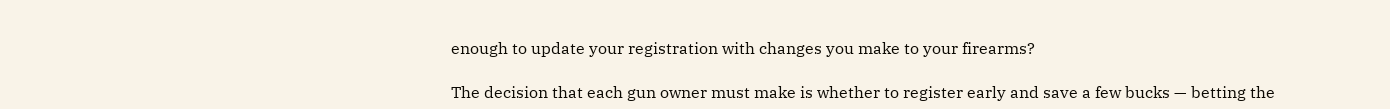enough to update your registration with changes you make to your firearms?

The decision that each gun owner must make is whether to register early and save a few bucks — betting the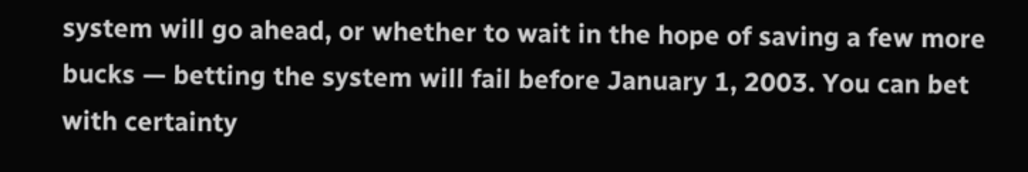system will go ahead, or whether to wait in the hope of saving a few more bucks — betting the system will fail before January 1, 2003. You can bet with certainty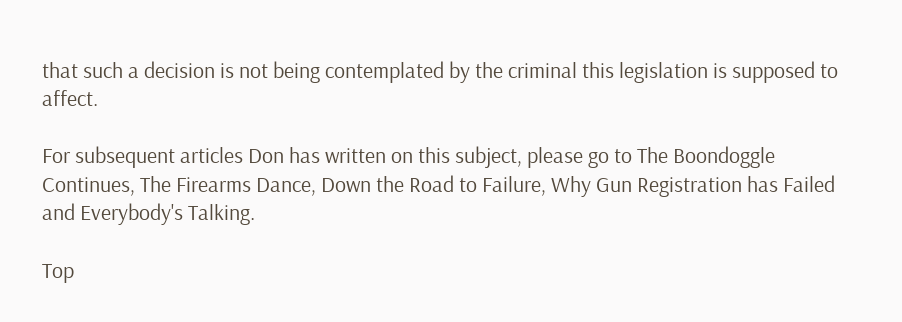that such a decision is not being contemplated by the criminal this legislation is supposed to affect.

For subsequent articles Don has written on this subject, please go to The Boondoggle Continues, The Firearms Dance, Down the Road to Failure, Why Gun Registration has Failed and Everybody's Talking.

Top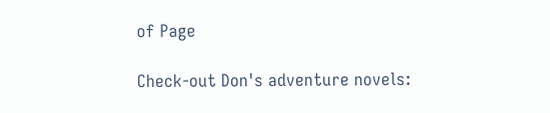of Page

Check-out Don's adventure novels: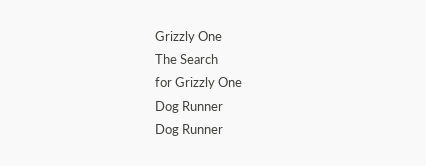Grizzly One
The Search
for Grizzly One
Dog Runner
Dog Runner